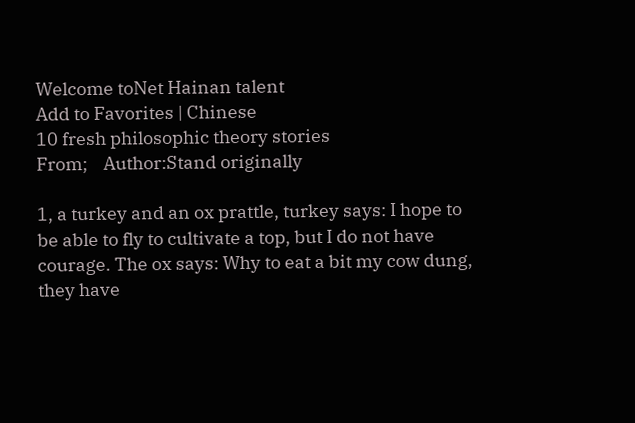Welcome toNet Hainan talent
Add to Favorites | Chinese
10 fresh philosophic theory stories
From;    Author:Stand originally

1, a turkey and an ox prattle, turkey says: I hope to be able to fly to cultivate a top, but I do not have courage. The ox says: Why to eat a bit my cow dung, they have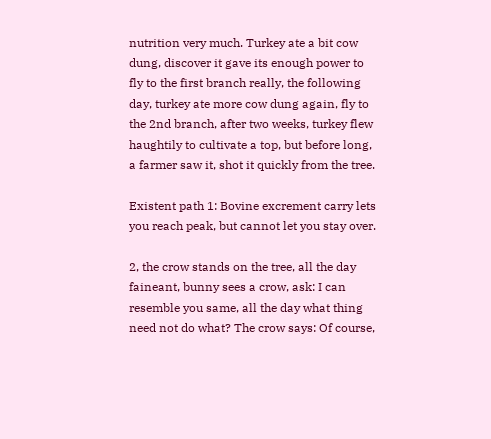nutrition very much. Turkey ate a bit cow dung, discover it gave its enough power to fly to the first branch really, the following day, turkey ate more cow dung again, fly to the 2nd branch, after two weeks, turkey flew haughtily to cultivate a top, but before long, a farmer saw it, shot it quickly from the tree.

Existent path 1: Bovine excrement carry lets you reach peak, but cannot let you stay over.

2, the crow stands on the tree, all the day faineant, bunny sees a crow, ask: I can resemble you same, all the day what thing need not do what? The crow says: Of course,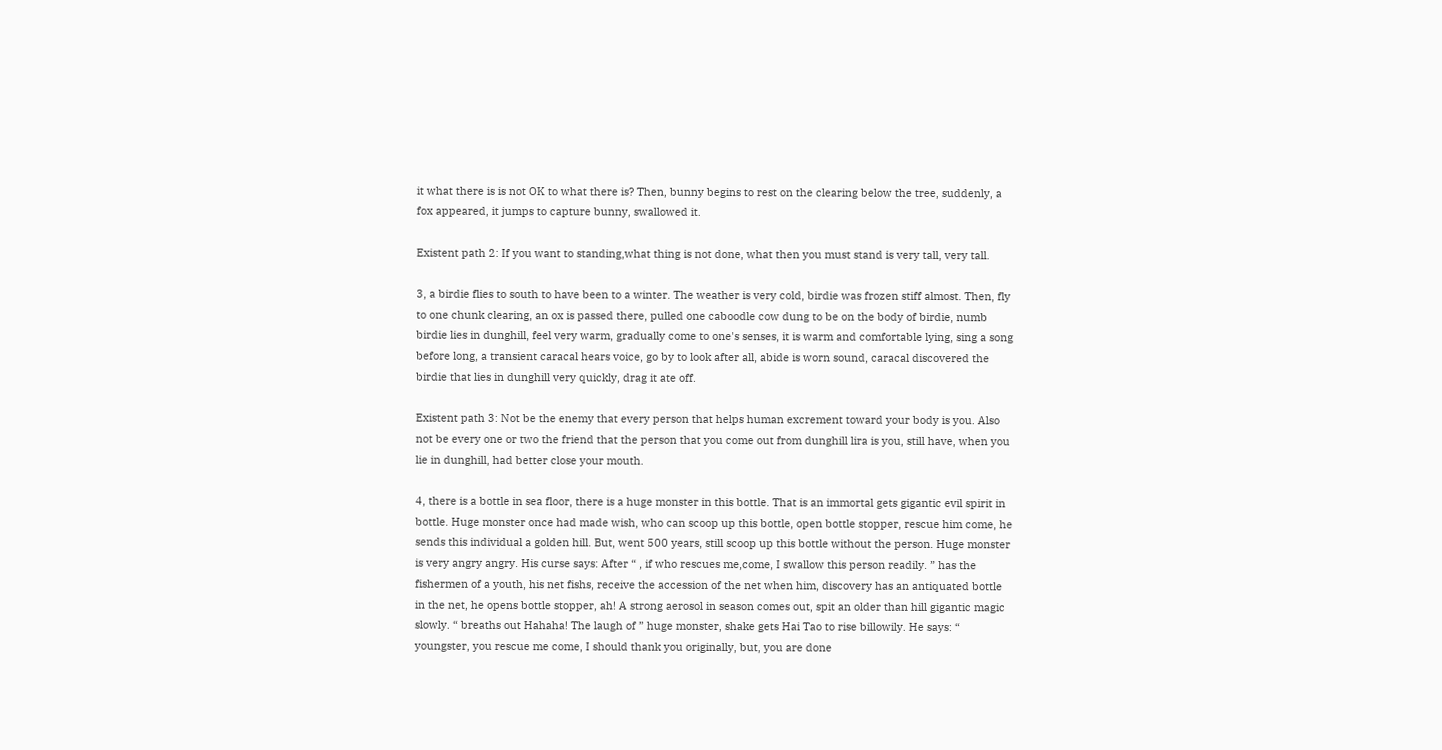it what there is is not OK to what there is? Then, bunny begins to rest on the clearing below the tree, suddenly, a fox appeared, it jumps to capture bunny, swallowed it.

Existent path 2: If you want to standing,what thing is not done, what then you must stand is very tall, very tall.

3, a birdie flies to south to have been to a winter. The weather is very cold, birdie was frozen stiff almost. Then, fly to one chunk clearing, an ox is passed there, pulled one caboodle cow dung to be on the body of birdie, numb birdie lies in dunghill, feel very warm, gradually come to one's senses, it is warm and comfortable lying, sing a song before long, a transient caracal hears voice, go by to look after all, abide is worn sound, caracal discovered the birdie that lies in dunghill very quickly, drag it ate off.

Existent path 3: Not be the enemy that every person that helps human excrement toward your body is you. Also not be every one or two the friend that the person that you come out from dunghill lira is you, still have, when you lie in dunghill, had better close your mouth.

4, there is a bottle in sea floor, there is a huge monster in this bottle. That is an immortal gets gigantic evil spirit in bottle. Huge monster once had made wish, who can scoop up this bottle, open bottle stopper, rescue him come, he sends this individual a golden hill. But, went 500 years, still scoop up this bottle without the person. Huge monster is very angry angry. His curse says: After “ , if who rescues me,come, I swallow this person readily. ” has the fishermen of a youth, his net fishs, receive the accession of the net when him, discovery has an antiquated bottle in the net, he opens bottle stopper, ah! A strong aerosol in season comes out, spit an older than hill gigantic magic slowly. “ breaths out Hahaha! The laugh of ” huge monster, shake gets Hai Tao to rise billowily. He says: “ youngster, you rescue me come, I should thank you originally, but, you are done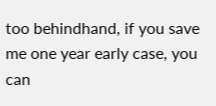too behindhand, if you save me one year early case, you can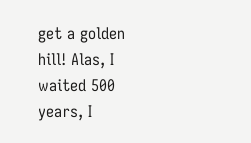get a golden hill! Alas, I waited 500 years, I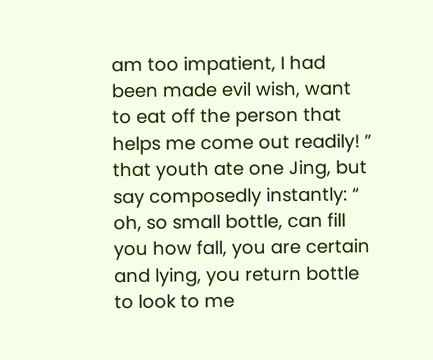am too impatient, I had been made evil wish, want to eat off the person that helps me come out readily! ” that youth ate one Jing, but say composedly instantly: “ oh, so small bottle, can fill you how fall, you are certain and lying, you return bottle to look to me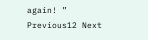again! ”
Previous12 Next